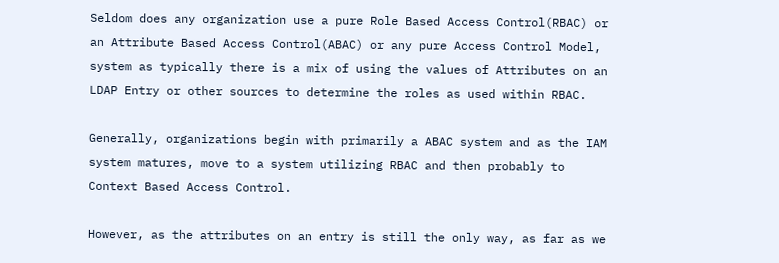Seldom does any organization use a pure Role Based Access Control(RBAC) or an Attribute Based Access Control(ABAC) or any pure Access Control Model, system as typically there is a mix of using the values of Attributes on an LDAP Entry or other sources to determine the roles as used within RBAC.

Generally, organizations begin with primarily a ABAC system and as the IAM system matures, move to a system utilizing RBAC and then probably to Context Based Access Control.

However, as the attributes on an entry is still the only way, as far as we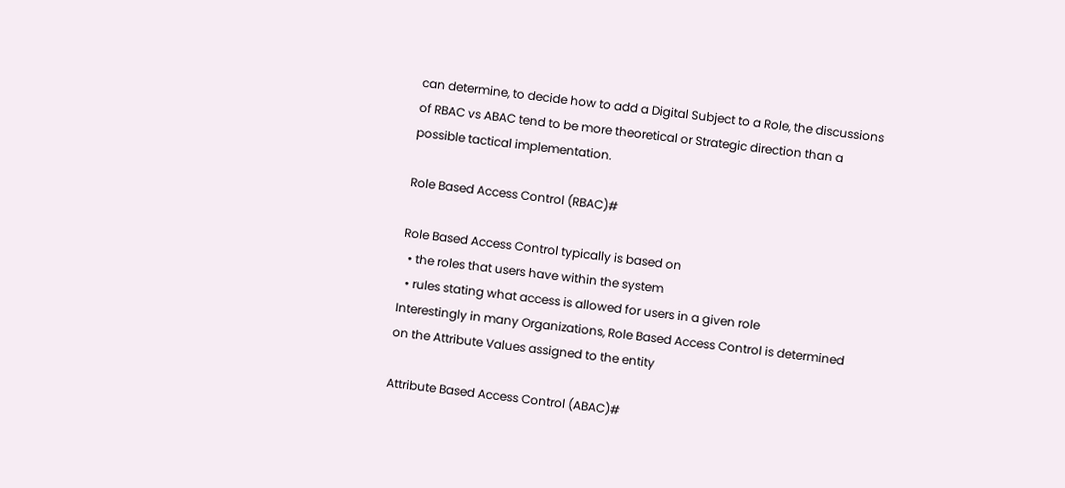can determine, to decide how to add a Digital Subject to a Role, the discussions of RBAC vs ABAC tend to be more theoretical or Strategic direction than a possible tactical implementation.

Role Based Access Control (RBAC)#

Role Based Access Control typically is based on
  • the roles that users have within the system
  • rules stating what access is allowed for users in a given role
Interestingly in many Organizations, Role Based Access Control is determined on the Attribute Values assigned to the entity

Attribute Based Access Control (ABAC)#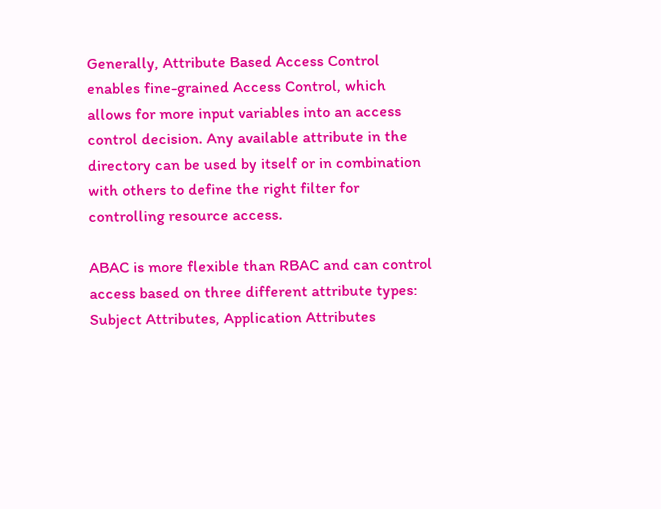Generally, Attribute Based Access Control enables fine-grained Access Control, which allows for more input variables into an access control decision. Any available attribute in the directory can be used by itself or in combination with others to define the right filter for controlling resource access.

ABAC is more flexible than RBAC and can control access based on three different attribute types: Subject Attributes, Application Attributes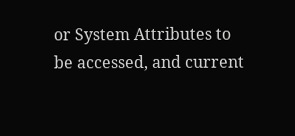or System Attributes to be accessed, and current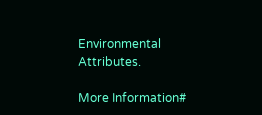Environmental Attributes.

More Information#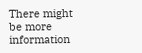There might be more information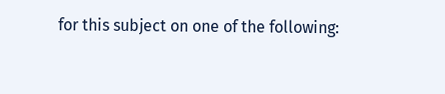for this subject on one of the following: